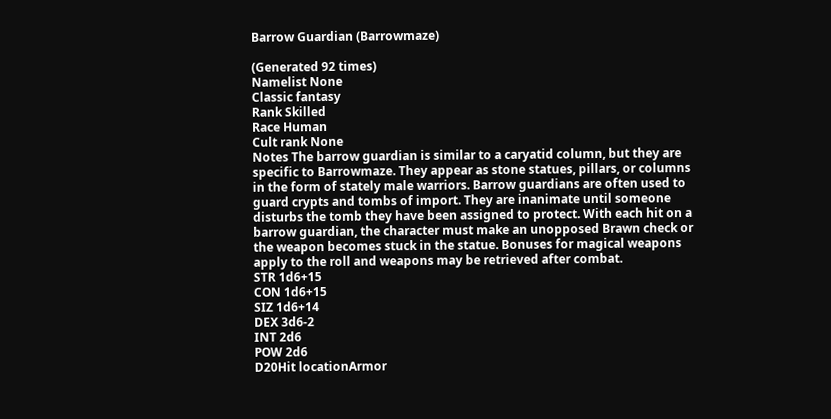Barrow Guardian (Barrowmaze)

(Generated 92 times)
Namelist None
Classic fantasy
Rank Skilled
Race Human
Cult rank None
Notes The barrow guardian is similar to a caryatid column, but they are specific to Barrowmaze. They appear as stone statues, pillars, or columns in the form of stately male warriors. Barrow guardians are often used to guard crypts and tombs of import. They are inanimate until someone disturbs the tomb they have been assigned to protect. With each hit on a barrow guardian, the character must make an unopposed Brawn check or the weapon becomes stuck in the statue. Bonuses for magical weapons apply to the roll and weapons may be retrieved after combat.
STR 1d6+15
CON 1d6+15
SIZ 1d6+14
DEX 3d6-2
INT 2d6
POW 2d6
D20Hit locationArmor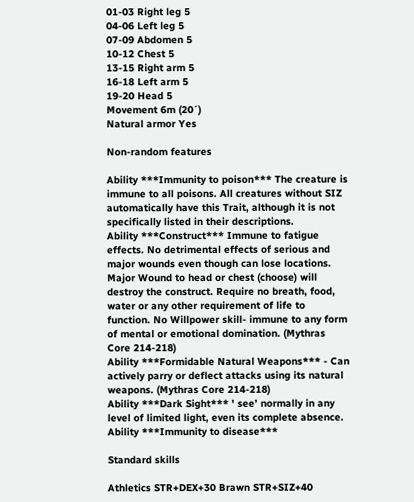01-03 Right leg 5
04-06 Left leg 5
07-09 Abdomen 5
10-12 Chest 5
13-15 Right arm 5
16-18 Left arm 5
19-20 Head 5
Movement 6m (20´)
Natural armor Yes

Non-random features

Ability ***Immunity to poison*** The creature is immune to all poisons. All creatures without SIZ automatically have this Trait, although it is not specifically listed in their descriptions.
Ability ***Construct*** Immune to fatigue effects. No detrimental effects of serious and major wounds even though can lose locations. Major Wound to head or chest (choose) will destroy the construct. Require no breath, food, water or any other requirement of life to function. No Willpower skill- immune to any form of mental or emotional domination. (Mythras Core 214-218)
Ability ***Formidable Natural Weapons*** - Can actively parry or deflect attacks using its natural weapons. (Mythras Core 214-218)
Ability ***Dark Sight*** ' see’ normally in any level of limited light, even its complete absence.
Ability ***Immunity to disease***

Standard skills

Athletics STR+DEX+30 Brawn STR+SIZ+40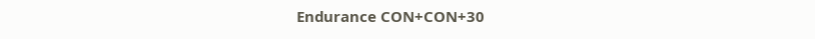Endurance CON+CON+30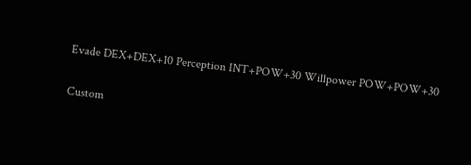Evade DEX+DEX+10 Perception INT+POW+30 Willpower POW+POW+30

Custom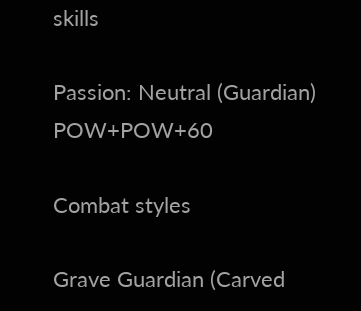skills

Passion: Neutral (Guardian) POW+POW+60

Combat styles

Grave Guardian (Carved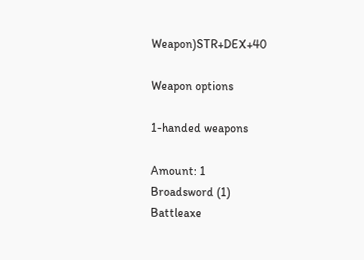Weapon)STR+DEX+40

Weapon options

1-handed weapons

Amount: 1
Broadsword (1)
Battleaxe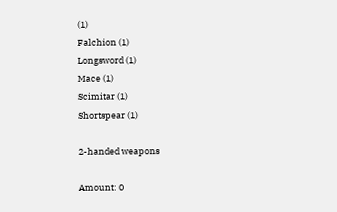(1)
Falchion (1)
Longsword (1)
Mace (1)
Scimitar (1)
Shortspear (1)

2-handed weapons

Amount: 0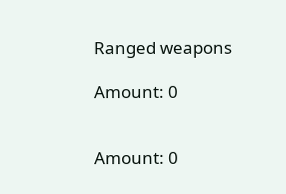Ranged weapons

Amount: 0


Amount: 0